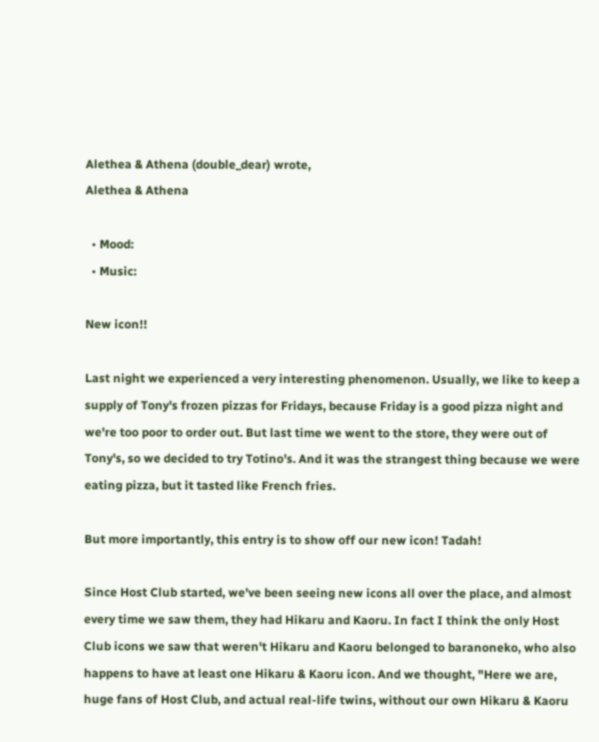Alethea & Athena (double_dear) wrote,
Alethea & Athena

  • Mood:
  • Music:

New icon!!

Last night we experienced a very interesting phenomenon. Usually, we like to keep a supply of Tony's frozen pizzas for Fridays, because Friday is a good pizza night and we're too poor to order out. But last time we went to the store, they were out of Tony's, so we decided to try Totino's. And it was the strangest thing because we were eating pizza, but it tasted like French fries.

But more importantly, this entry is to show off our new icon! Tadah!

Since Host Club started, we've been seeing new icons all over the place, and almost every time we saw them, they had Hikaru and Kaoru. In fact I think the only Host Club icons we saw that weren't Hikaru and Kaoru belonged to baranoneko, who also happens to have at least one Hikaru & Kaoru icon. And we thought, "Here we are, huge fans of Host Club, and actual real-life twins, without our own Hikaru & Kaoru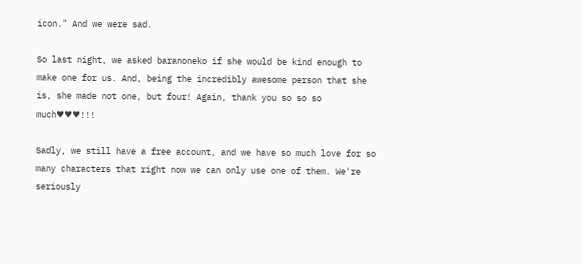icon." And we were sad.

So last night, we asked baranoneko if she would be kind enough to make one for us. And, being the incredibly awesome person that she is, she made not one, but four! Again, thank you so so so much♥♥♥!!!

Sadly, we still have a free account, and we have so much love for so many characters that right now we can only use one of them. We're seriously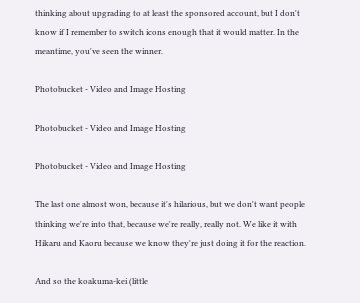thinking about upgrading to at least the sponsored account, but I don't know if I remember to switch icons enough that it would matter. In the meantime, you've seen the winner.

Photobucket - Video and Image Hosting

Photobucket - Video and Image Hosting

Photobucket - Video and Image Hosting

The last one almost won, because it's hilarious, but we don't want people thinking we're into that, because we're really, really not. We like it with Hikaru and Kaoru because we know they're just doing it for the reaction.

And so the koakuma-kei (little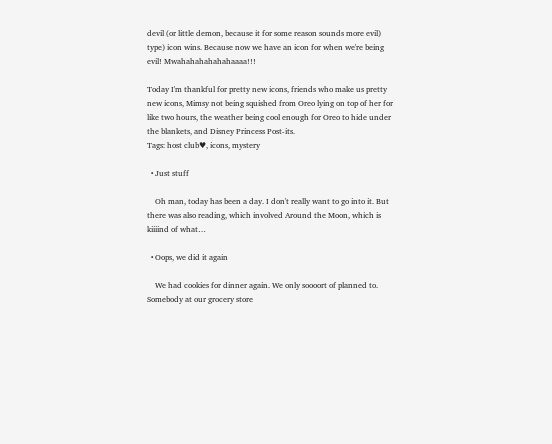devil (or little demon, because it for some reason sounds more evil) type) icon wins. Because now we have an icon for when we're being evil! Mwahahahahahahaaaa!!!

Today I'm thankful for pretty new icons, friends who make us pretty new icons, Mimsy not being squished from Oreo lying on top of her for like two hours, the weather being cool enough for Oreo to hide under the blankets, and Disney Princess Post-its.
Tags: host club♥, icons, mystery

  • Just stuff

    Oh man, today has been a day. I don't really want to go into it. But there was also reading, which involved Around the Moon, which is kiiiind of what…

  • Oops, we did it again

    We had cookies for dinner again. We only soooort of planned to. Somebody at our grocery store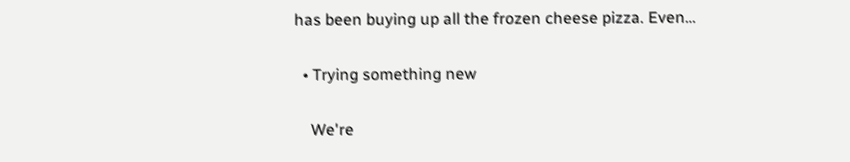has been buying up all the frozen cheese pizza. Even…

  • Trying something new

    We're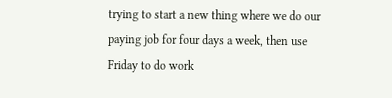trying to start a new thing where we do our paying job for four days a week, then use Friday to do work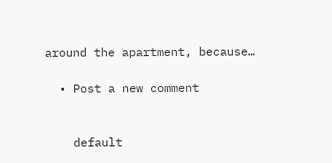around the apartment, because…

  • Post a new comment


    default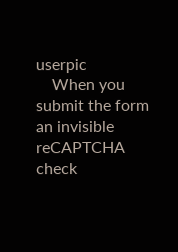userpic
    When you submit the form an invisible reCAPTCHA check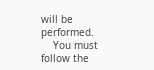will be performed.
    You must follow the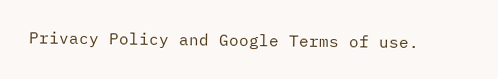Privacy Policy and Google Terms of use.